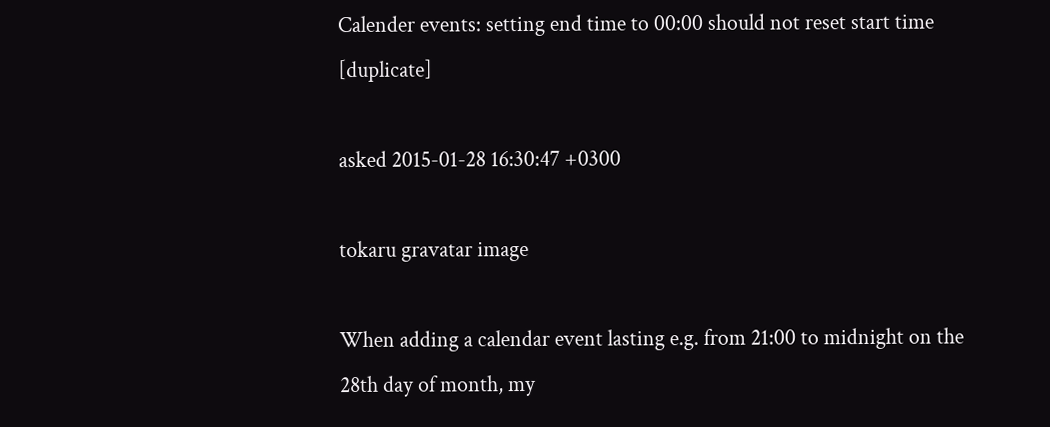Calender events: setting end time to 00:00 should not reset start time [duplicate]

asked 2015-01-28 16:30:47 +0300

tokaru gravatar image

When adding a calendar event lasting e.g. from 21:00 to midnight on the 28th day of month, my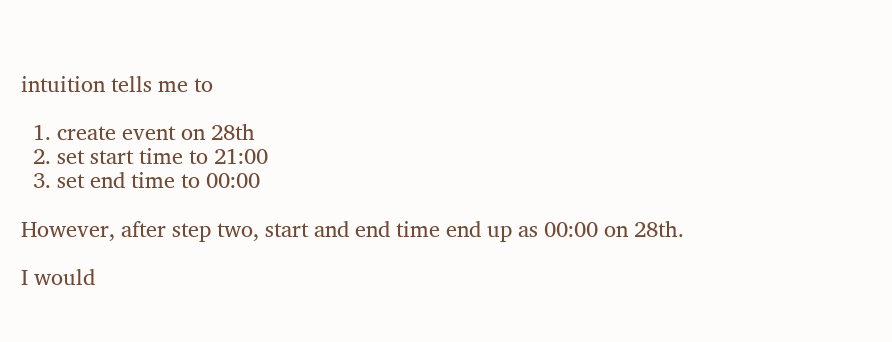intuition tells me to

  1. create event on 28th
  2. set start time to 21:00
  3. set end time to 00:00

However, after step two, start and end time end up as 00:00 on 28th.

I would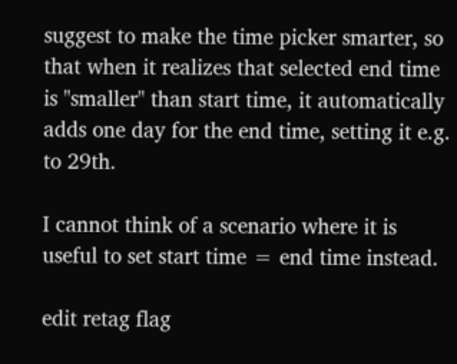suggest to make the time picker smarter, so that when it realizes that selected end time is "smaller" than start time, it automatically adds one day for the end time, setting it e.g. to 29th.

I cannot think of a scenario where it is useful to set start time = end time instead.

edit retag flag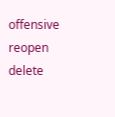offensive reopen delete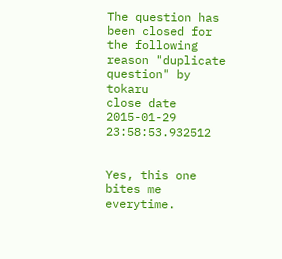The question has been closed for the following reason "duplicate question" by tokaru
close date 2015-01-29 23:58:53.932512


Yes, this one bites me everytime.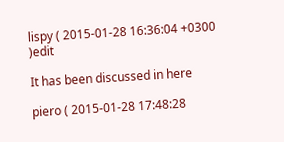lispy ( 2015-01-28 16:36:04 +0300 )edit

It has been discussed in here

piero ( 2015-01-28 17:48:28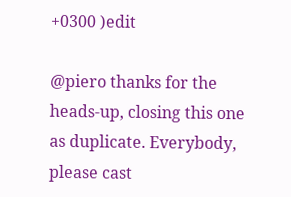+0300 )edit

@piero thanks for the heads-up, closing this one as duplicate. Everybody, please cast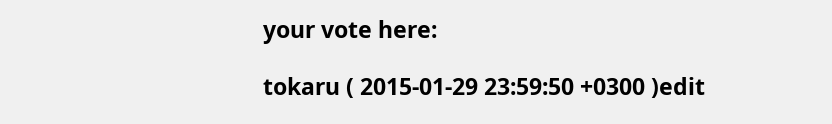your vote here:

tokaru ( 2015-01-29 23:59:50 +0300 )edit